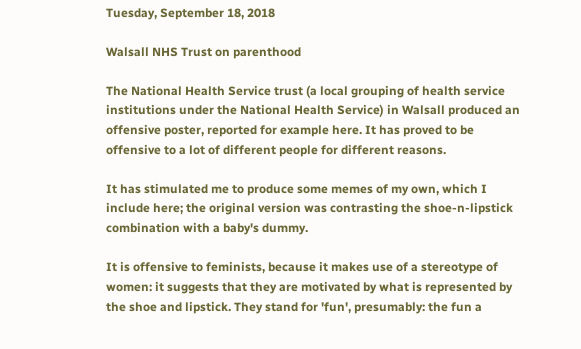Tuesday, September 18, 2018

Walsall NHS Trust on parenthood

The National Health Service trust (a local grouping of health service institutions under the National Health Service) in Walsall produced an offensive poster, reported for example here. It has proved to be offensive to a lot of different people for different reasons.

It has stimulated me to produce some memes of my own, which I include here; the original version was contrasting the shoe-n-lipstick combination with a baby's dummy.

It is offensive to feminists, because it makes use of a stereotype of women: it suggests that they are motivated by what is represented by the shoe and lipstick. They stand for 'fun', presumably: the fun a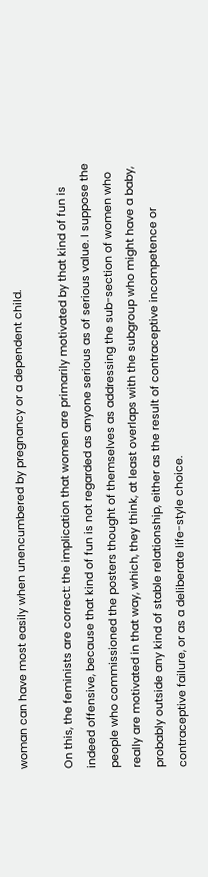woman can have most easily when unencumbered by pregnancy or a dependent child.

On this, the feminists are correct: the implication that women are primarily motivated by that kind of fun is indeed offensive, because that kind of fun is not regarded as anyone serious as of serious value. I suppose the people who commissioned the posters thought of themselves as addressing the sub-section of women who really are motivated in that way, which, they think, at least overlaps with the subgroup who might have a baby, probably outside any kind of stable relationship, either as the result of contraceptive incompetence or contraceptive failure, or as a deliberate life-style choice.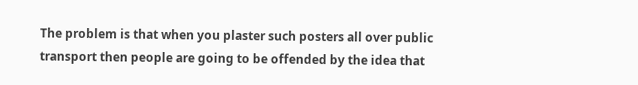The problem is that when you plaster such posters all over public transport then people are going to be offended by the idea that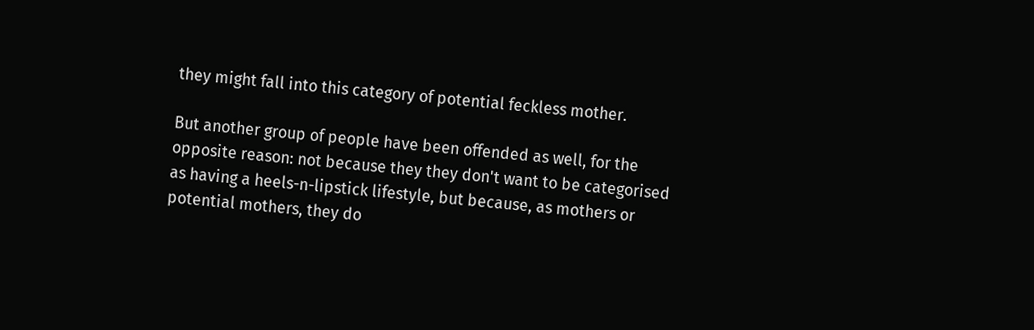they might fall into this category of potential feckless mother.

But another group of people have been offended as well, for the opposite reason: not because they they don't want to be categorised as having a heels-n-lipstick lifestyle, but because, as mothers or potential mothers, they do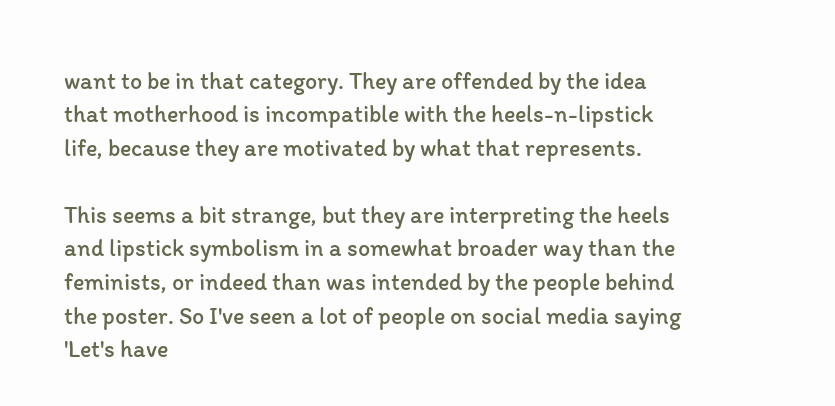want to be in that category. They are offended by the idea that motherhood is incompatible with the heels-n-lipstick life, because they are motivated by what that represents.

This seems a bit strange, but they are interpreting the heels and lipstick symbolism in a somewhat broader way than the feminists, or indeed than was intended by the people behind the poster. So I've seen a lot of people on social media saying 'Let's have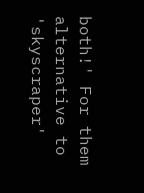both!' For them alternative to 'skyscraper'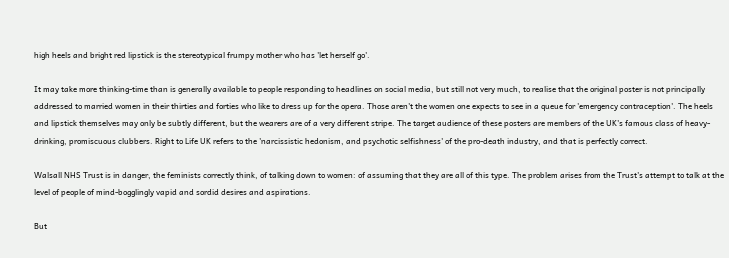high heels and bright red lipstick is the stereotypical frumpy mother who has 'let herself go'.

It may take more thinking-time than is generally available to people responding to headlines on social media, but still not very much, to realise that the original poster is not principally addressed to married women in their thirties and forties who like to dress up for the opera. Those aren't the women one expects to see in a queue for 'emergency contraception'. The heels and lipstick themselves may only be subtly different, but the wearers are of a very different stripe. The target audience of these posters are members of the UK's famous class of heavy-drinking, promiscuous clubbers. Right to Life UK refers to the 'narcissistic hedonism, and psychotic selfishness' of the pro-death industry, and that is perfectly correct.

Walsall NHS Trust is in danger, the feminists correctly think, of talking down to women: of assuming that they are all of this type. The problem arises from the Trust's attempt to talk at the level of people of mind-bogglingly vapid and sordid desires and aspirations.

But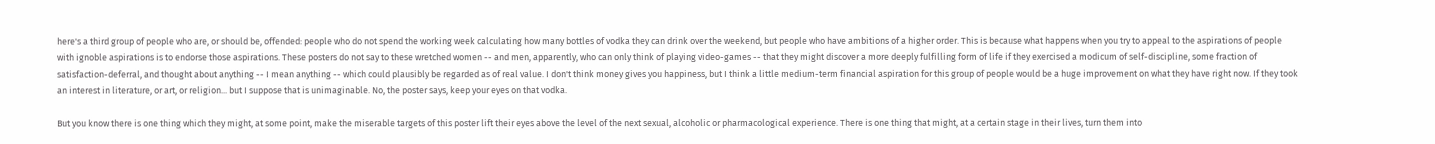here's a third group of people who are, or should be, offended: people who do not spend the working week calculating how many bottles of vodka they can drink over the weekend, but people who have ambitions of a higher order. This is because what happens when you try to appeal to the aspirations of people with ignoble aspirations is to endorse those aspirations. These posters do not say to these wretched women -- and men, apparently, who can only think of playing video-games -- that they might discover a more deeply fulfilling form of life if they exercised a modicum of self-discipline, some fraction of satisfaction-deferral, and thought about anything -- I mean anything -- which could plausibly be regarded as of real value. I don't think money gives you happiness, but I think a little medium-term financial aspiration for this group of people would be a huge improvement on what they have right now. If they took an interest in literature, or art, or religion... but I suppose that is unimaginable. No, the poster says, keep your eyes on that vodka.

But you know there is one thing which they might, at some point, make the miserable targets of this poster lift their eyes above the level of the next sexual, alcoholic or pharmacological experience. There is one thing that might, at a certain stage in their lives, turn them into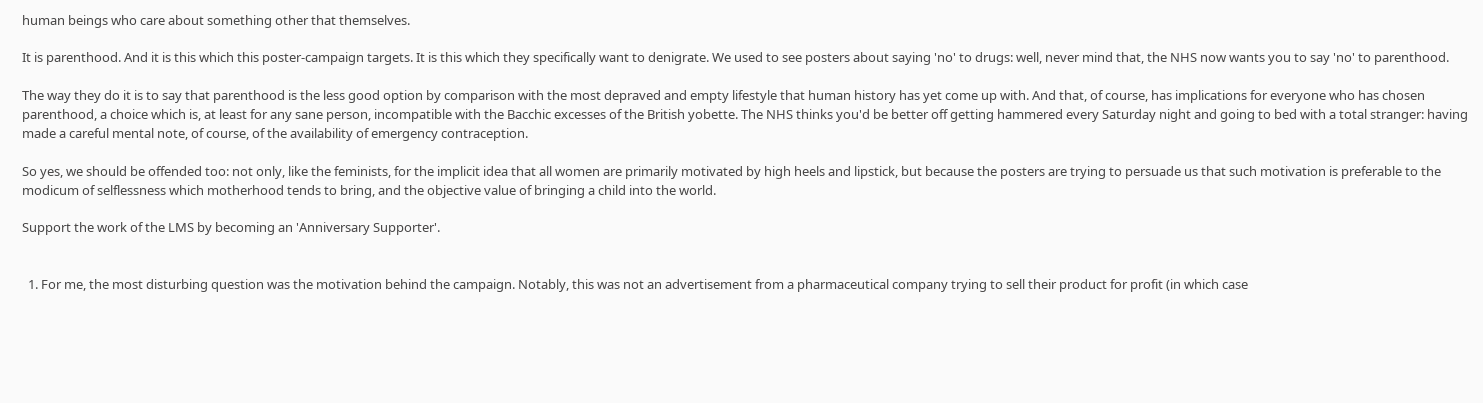human beings who care about something other that themselves.

It is parenthood. And it is this which this poster-campaign targets. It is this which they specifically want to denigrate. We used to see posters about saying 'no' to drugs: well, never mind that, the NHS now wants you to say 'no' to parenthood.

The way they do it is to say that parenthood is the less good option by comparison with the most depraved and empty lifestyle that human history has yet come up with. And that, of course, has implications for everyone who has chosen parenthood, a choice which is, at least for any sane person, incompatible with the Bacchic excesses of the British yobette. The NHS thinks you'd be better off getting hammered every Saturday night and going to bed with a total stranger: having made a careful mental note, of course, of the availability of emergency contraception.

So yes, we should be offended too: not only, like the feminists, for the implicit idea that all women are primarily motivated by high heels and lipstick, but because the posters are trying to persuade us that such motivation is preferable to the modicum of selflessness which motherhood tends to bring, and the objective value of bringing a child into the world.

Support the work of the LMS by becoming an 'Anniversary Supporter'.


  1. For me, the most disturbing question was the motivation behind the campaign. Notably, this was not an advertisement from a pharmaceutical company trying to sell their product for profit (in which case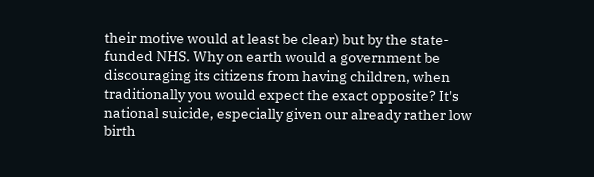their motive would at least be clear) but by the state-funded NHS. Why on earth would a government be discouraging its citizens from having children, when traditionally you would expect the exact opposite? It's national suicide, especially given our already rather low birth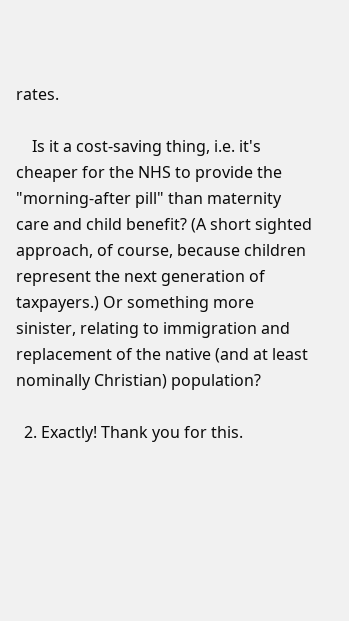rates.

    Is it a cost-saving thing, i.e. it's cheaper for the NHS to provide the "morning-after pill" than maternity care and child benefit? (A short sighted approach, of course, because children represent the next generation of taxpayers.) Or something more sinister, relating to immigration and replacement of the native (and at least nominally Christian) population?

  2. Exactly! Thank you for this.